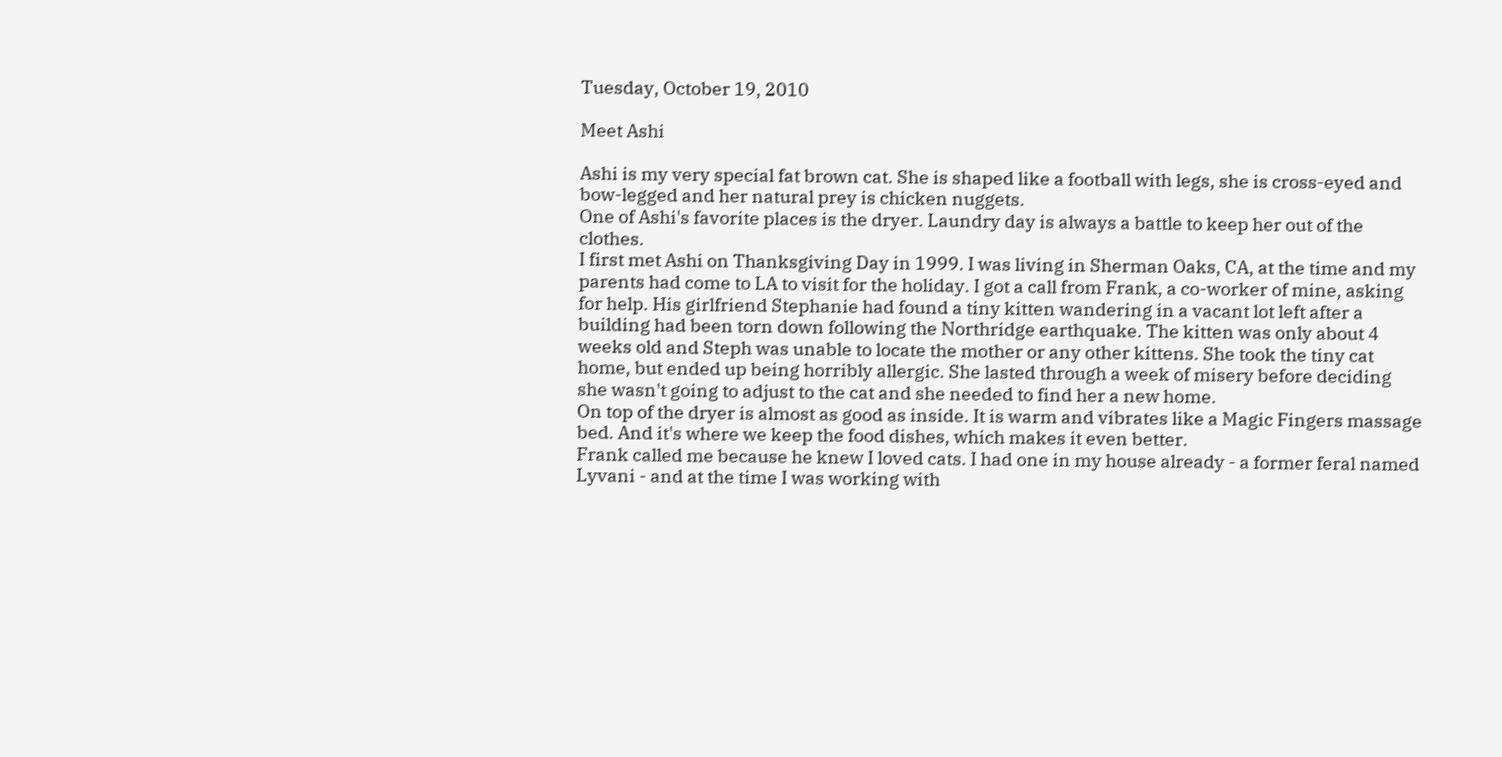Tuesday, October 19, 2010

Meet Ashi

Ashi is my very special fat brown cat. She is shaped like a football with legs, she is cross-eyed and bow-legged and her natural prey is chicken nuggets.
One of Ashi's favorite places is the dryer. Laundry day is always a battle to keep her out of the clothes.
I first met Ashi on Thanksgiving Day in 1999. I was living in Sherman Oaks, CA, at the time and my parents had come to LA to visit for the holiday. I got a call from Frank, a co-worker of mine, asking for help. His girlfriend Stephanie had found a tiny kitten wandering in a vacant lot left after a building had been torn down following the Northridge earthquake. The kitten was only about 4 weeks old and Steph was unable to locate the mother or any other kittens. She took the tiny cat home, but ended up being horribly allergic. She lasted through a week of misery before deciding she wasn't going to adjust to the cat and she needed to find her a new home.
On top of the dryer is almost as good as inside. It is warm and vibrates like a Magic Fingers massage bed. And it's where we keep the food dishes, which makes it even better.
Frank called me because he knew I loved cats. I had one in my house already - a former feral named Lyvani - and at the time I was working with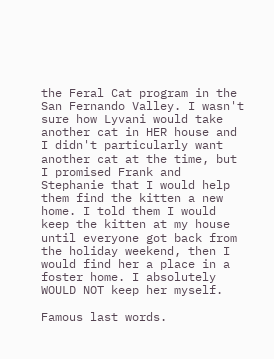the Feral Cat program in the San Fernando Valley. I wasn't sure how Lyvani would take another cat in HER house and I didn't particularly want another cat at the time, but I promised Frank and Stephanie that I would help them find the kitten a new home. I told them I would keep the kitten at my house until everyone got back from the holiday weekend, then I would find her a place in a foster home. I absolutely WOULD NOT keep her myself.

Famous last words.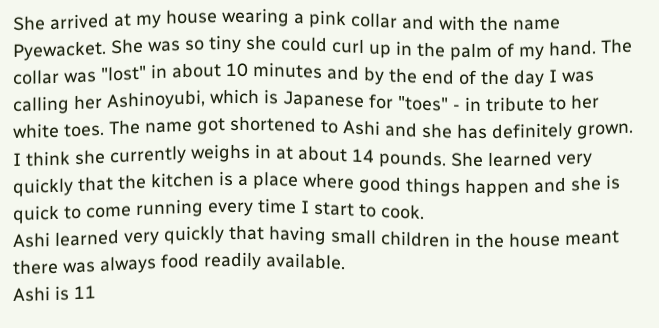She arrived at my house wearing a pink collar and with the name Pyewacket. She was so tiny she could curl up in the palm of my hand. The collar was "lost" in about 10 minutes and by the end of the day I was calling her Ashinoyubi, which is Japanese for "toes" - in tribute to her white toes. The name got shortened to Ashi and she has definitely grown. I think she currently weighs in at about 14 pounds. She learned very quickly that the kitchen is a place where good things happen and she is quick to come running every time I start to cook.
Ashi learned very quickly that having small children in the house meant there was always food readily available.
Ashi is 11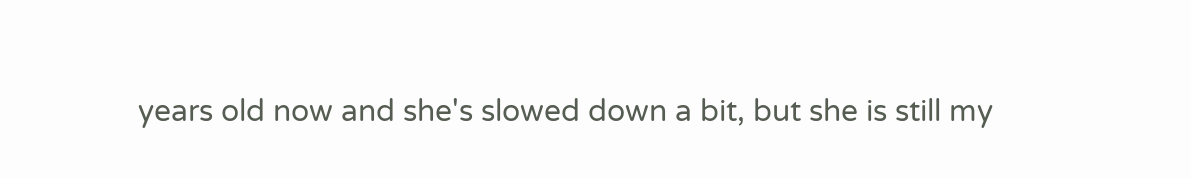years old now and she's slowed down a bit, but she is still my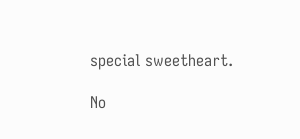special sweetheart.

No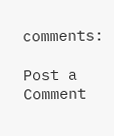comments:

Post a Comment